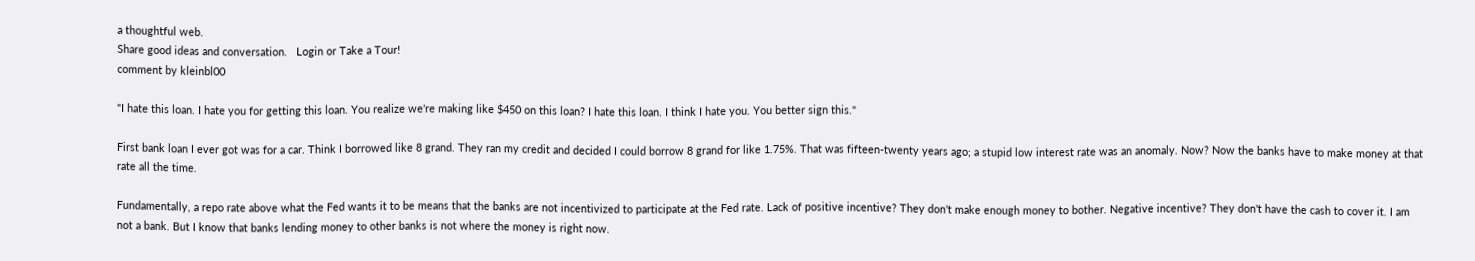a thoughtful web.
Share good ideas and conversation.   Login or Take a Tour!
comment by kleinbl00

"I hate this loan. I hate you for getting this loan. You realize we're making like $450 on this loan? I hate this loan. I think I hate you. You better sign this."

First bank loan I ever got was for a car. Think I borrowed like 8 grand. They ran my credit and decided I could borrow 8 grand for like 1.75%. That was fifteen-twenty years ago; a stupid low interest rate was an anomaly. Now? Now the banks have to make money at that rate all the time.

Fundamentally, a repo rate above what the Fed wants it to be means that the banks are not incentivized to participate at the Fed rate. Lack of positive incentive? They don't make enough money to bother. Negative incentive? They don't have the cash to cover it. I am not a bank. But I know that banks lending money to other banks is not where the money is right now.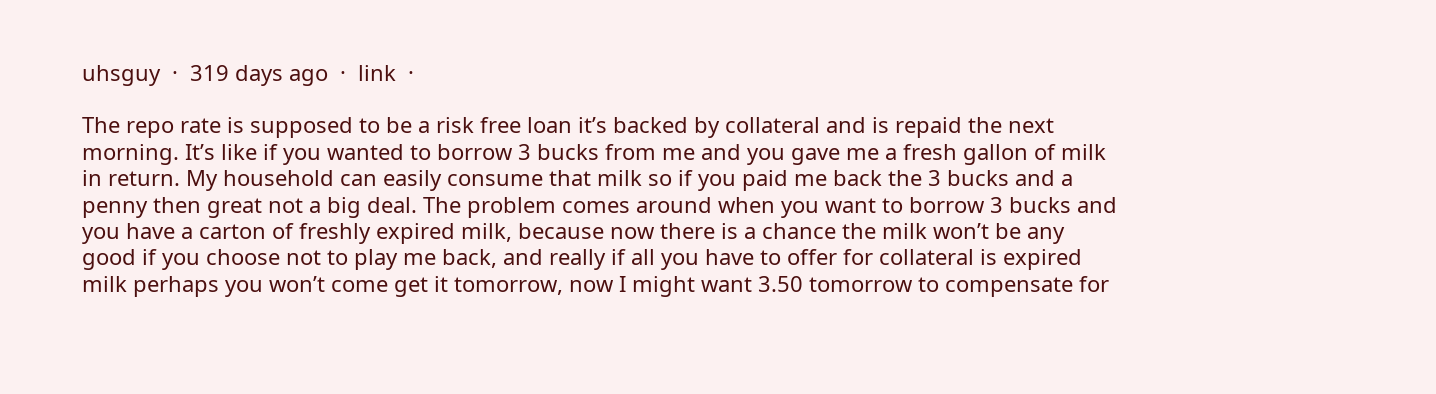uhsguy  ·  319 days ago  ·  link  ·

The repo rate is supposed to be a risk free loan it’s backed by collateral and is repaid the next morning. It’s like if you wanted to borrow 3 bucks from me and you gave me a fresh gallon of milk in return. My household can easily consume that milk so if you paid me back the 3 bucks and a penny then great not a big deal. The problem comes around when you want to borrow 3 bucks and you have a carton of freshly expired milk, because now there is a chance the milk won’t be any good if you choose not to play me back, and really if all you have to offer for collateral is expired milk perhaps you won’t come get it tomorrow, now I might want 3.50 tomorrow to compensate for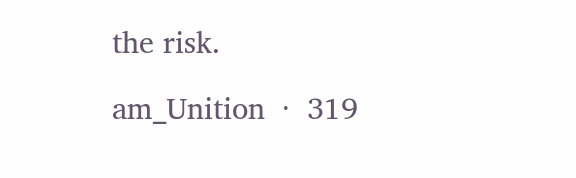the risk.

am_Unition  ·  319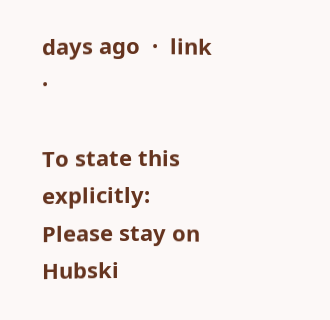days ago  ·  link  ·

To state this explicitly: Please stay on Hubski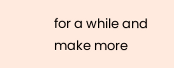for a while and make more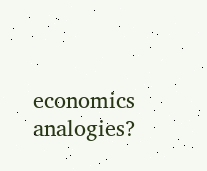economics analogies?